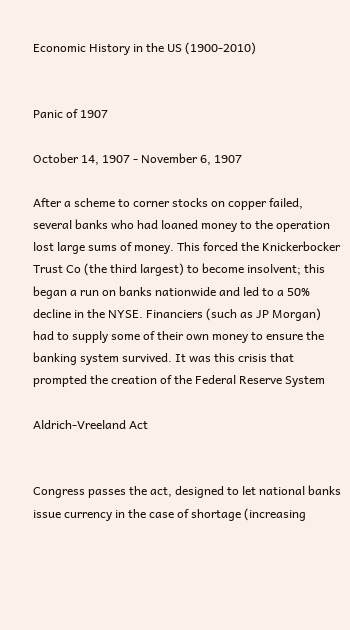Economic History in the US (1900-2010)


Panic of 1907

October 14, 1907 - November 6, 1907

After a scheme to corner stocks on copper failed, several banks who had loaned money to the operation lost large sums of money. This forced the Knickerbocker Trust Co (the third largest) to become insolvent; this began a run on banks nationwide and led to a 50% decline in the NYSE. Financiers (such as JP Morgan) had to supply some of their own money to ensure the banking system survived. It was this crisis that prompted the creation of the Federal Reserve System

Aldrich-Vreeland Act


Congress passes the act, designed to let national banks issue currency in the case of shortage (increasing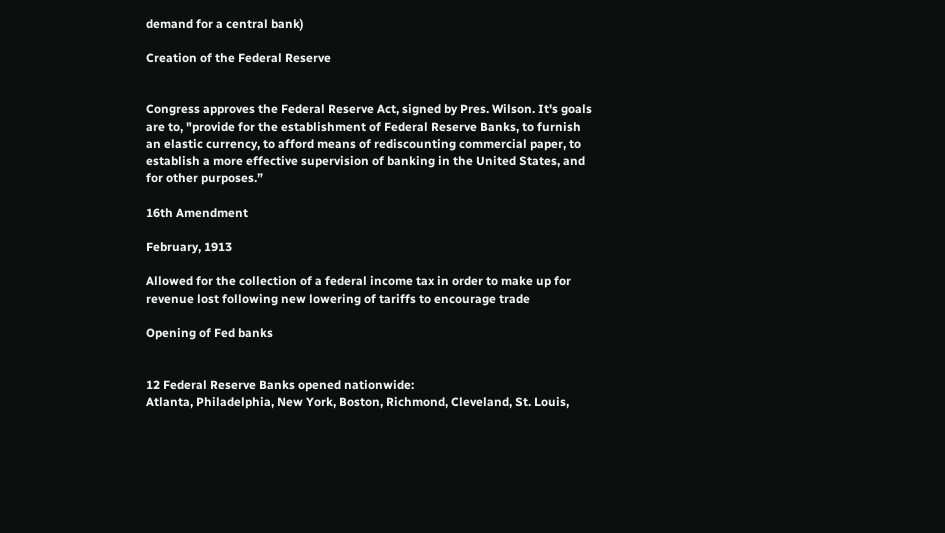demand for a central bank)

Creation of the Federal Reserve


Congress approves the Federal Reserve Act, signed by Pres. Wilson. It's goals are to, "provide for the establishment of Federal Reserve Banks, to furnish an elastic currency, to afford means of rediscounting commercial paper, to establish a more effective supervision of banking in the United States, and for other purposes.”

16th Amendment

February, 1913

Allowed for the collection of a federal income tax in order to make up for revenue lost following new lowering of tariffs to encourage trade

Opening of Fed banks


12 Federal Reserve Banks opened nationwide:
Atlanta, Philadelphia, New York, Boston, Richmond, Cleveland, St. Louis,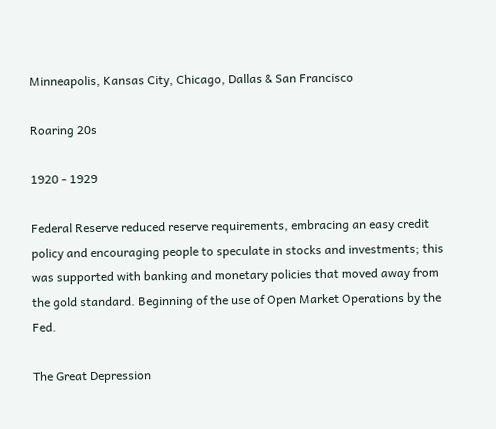Minneapolis, Kansas City, Chicago, Dallas & San Francisco

Roaring 20s

1920 - 1929

Federal Reserve reduced reserve requirements, embracing an easy credit policy and encouraging people to speculate in stocks and investments; this was supported with banking and monetary policies that moved away from the gold standard. Beginning of the use of Open Market Operations by the Fed.

The Great Depression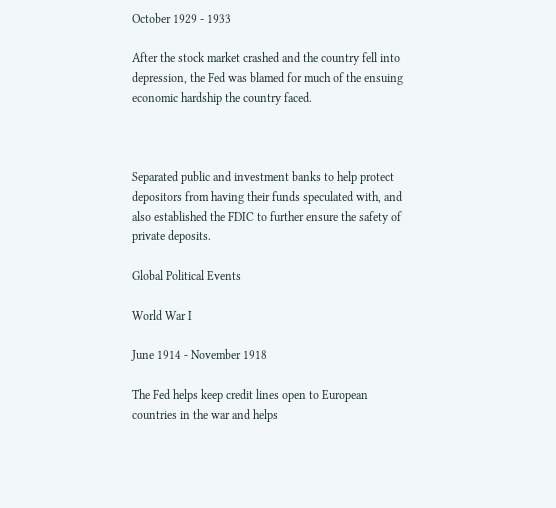October 1929 - 1933

After the stock market crashed and the country fell into depression, the Fed was blamed for much of the ensuing economic hardship the country faced.



Separated public and investment banks to help protect depositors from having their funds speculated with, and also established the FDIC to further ensure the safety of private deposits.

Global Political Events

World War I

June 1914 - November 1918

The Fed helps keep credit lines open to European countries in the war and helps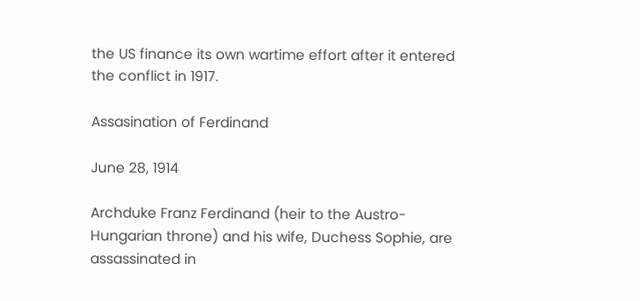the US finance its own wartime effort after it entered the conflict in 1917.

Assasination of Ferdinand

June 28, 1914

Archduke Franz Ferdinand (heir to the Austro-Hungarian throne) and his wife, Duchess Sophie, are assassinated in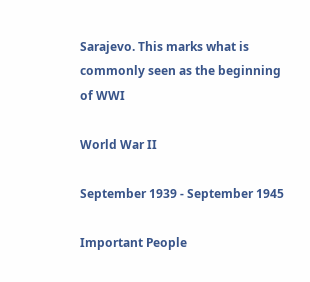Sarajevo. This marks what is commonly seen as the beginning of WWI

World War II

September 1939 - September 1945

Important People